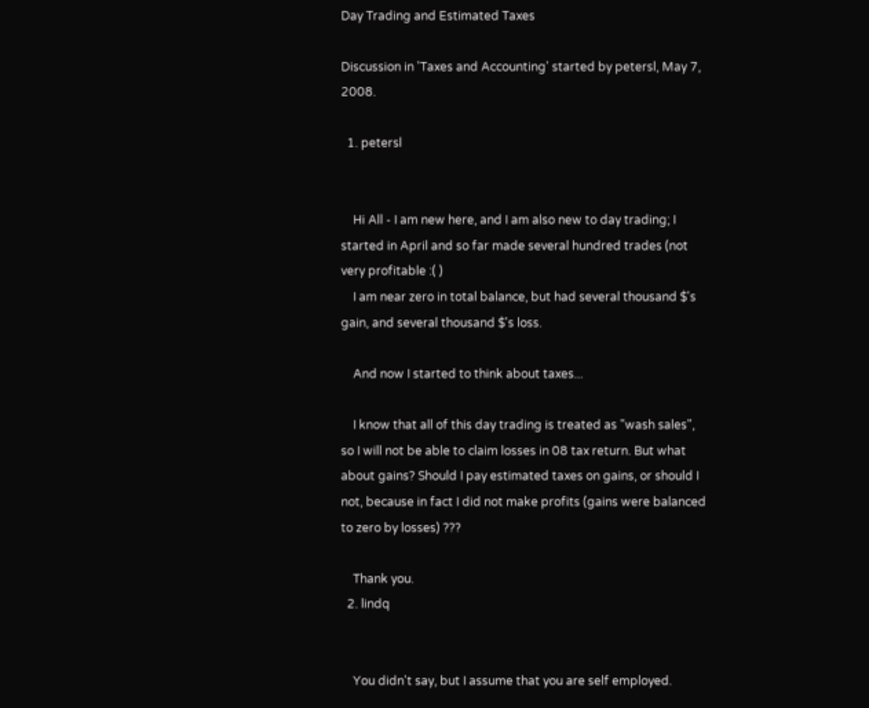Day Trading and Estimated Taxes

Discussion in 'Taxes and Accounting' started by petersl, May 7, 2008.

  1. petersl


    Hi All - I am new here, and I am also new to day trading; I started in April and so far made several hundred trades (not very profitable :( )
    I am near zero in total balance, but had several thousand $'s gain, and several thousand $'s loss.

    And now I started to think about taxes...

    I know that all of this day trading is treated as "wash sales", so I will not be able to claim losses in 08 tax return. But what about gains? Should I pay estimated taxes on gains, or should I not, because in fact I did not make profits (gains were balanced to zero by losses) ???

    Thank you.
  2. lindq


    You didn't say, but I assume that you are self employed.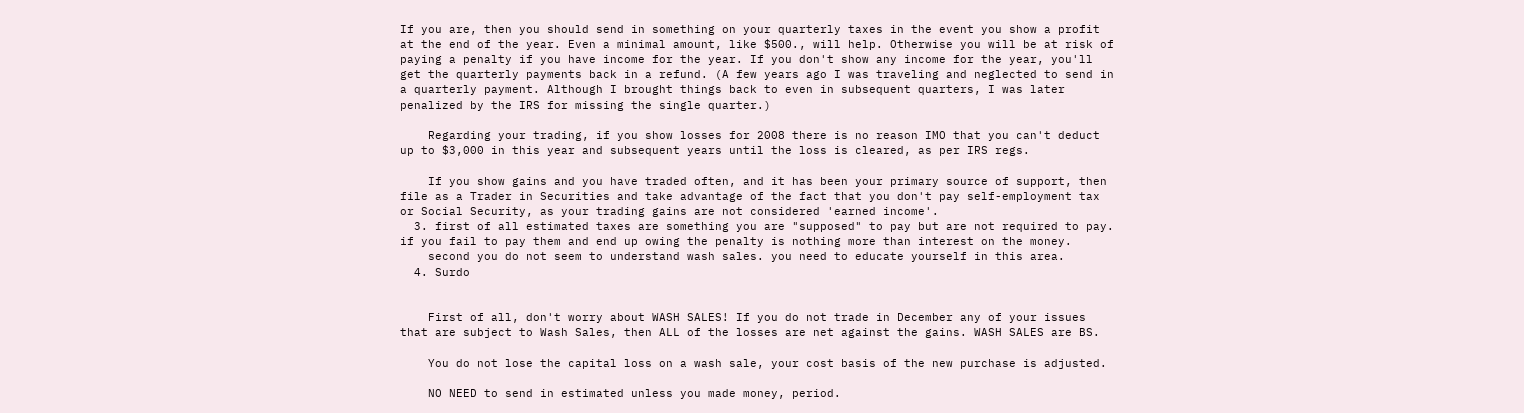If you are, then you should send in something on your quarterly taxes in the event you show a profit at the end of the year. Even a minimal amount, like $500., will help. Otherwise you will be at risk of paying a penalty if you have income for the year. If you don't show any income for the year, you'll get the quarterly payments back in a refund. (A few years ago I was traveling and neglected to send in a quarterly payment. Although I brought things back to even in subsequent quarters, I was later penalized by the IRS for missing the single quarter.)

    Regarding your trading, if you show losses for 2008 there is no reason IMO that you can't deduct up to $3,000 in this year and subsequent years until the loss is cleared, as per IRS regs.

    If you show gains and you have traded often, and it has been your primary source of support, then file as a Trader in Securities and take advantage of the fact that you don't pay self-employment tax or Social Security, as your trading gains are not considered 'earned income'.
  3. first of all estimated taxes are something you are "supposed" to pay but are not required to pay. if you fail to pay them and end up owing the penalty is nothing more than interest on the money.
    second you do not seem to understand wash sales. you need to educate yourself in this area.
  4. Surdo


    First of all, don't worry about WASH SALES! If you do not trade in December any of your issues that are subject to Wash Sales, then ALL of the losses are net against the gains. WASH SALES are BS.

    You do not lose the capital loss on a wash sale, your cost basis of the new purchase is adjusted.

    NO NEED to send in estimated unless you made money, period.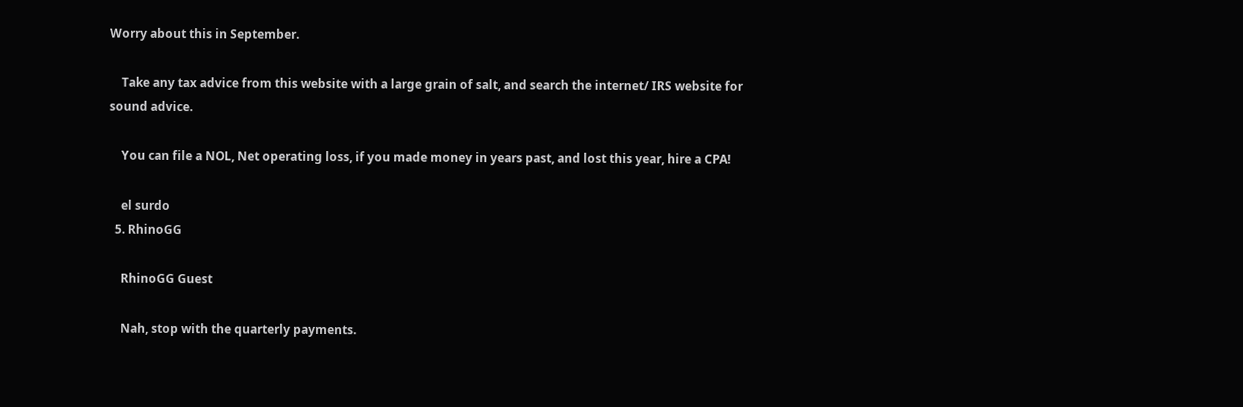Worry about this in September.

    Take any tax advice from this website with a large grain of salt, and search the internet/ IRS website for sound advice.

    You can file a NOL, Net operating loss, if you made money in years past, and lost this year, hire a CPA!

    el surdo
  5. RhinoGG

    RhinoGG Guest

    Nah, stop with the quarterly payments.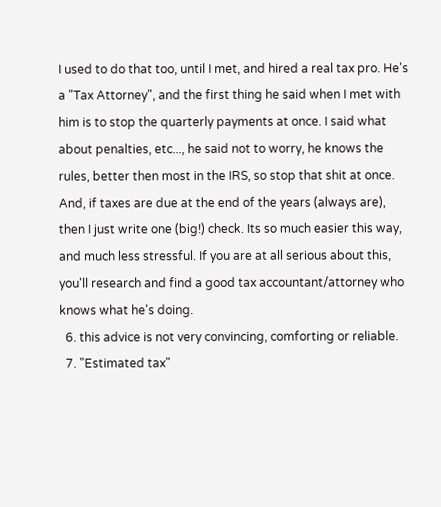I used to do that too, until I met, and hired a real tax pro. He's a "Tax Attorney", and the first thing he said when I met with him is to stop the quarterly payments at once. I said what about penalties, etc..., he said not to worry, he knows the rules, better then most in the IRS, so stop that shit at once. And, if taxes are due at the end of the years (always are), then I just write one (big!) check. Its so much easier this way, and much less stressful. If you are at all serious about this, you'll research and find a good tax accountant/attorney who knows what he's doing.
  6. this advice is not very convincing, comforting or reliable.
  7. "Estimated tax"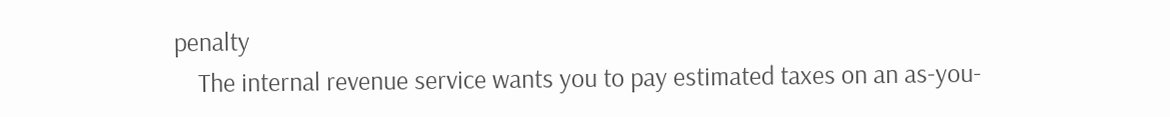penalty
    The internal revenue service wants you to pay estimated taxes on an as-you-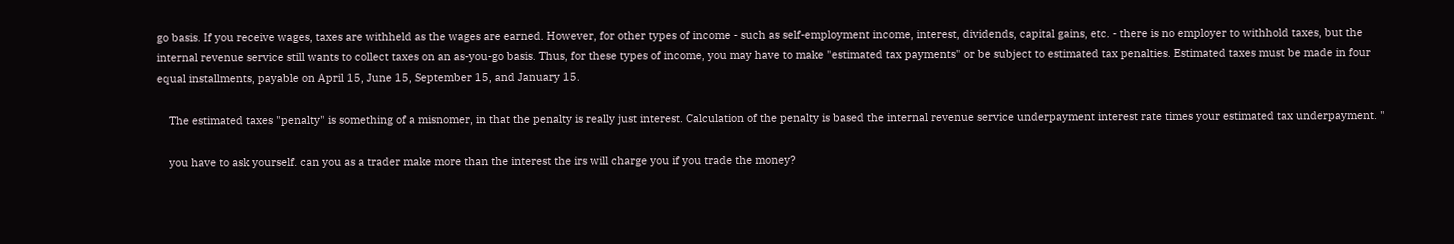go basis. If you receive wages, taxes are withheld as the wages are earned. However, for other types of income - such as self-employment income, interest, dividends, capital gains, etc. - there is no employer to withhold taxes, but the internal revenue service still wants to collect taxes on an as-you-go basis. Thus, for these types of income, you may have to make "estimated tax payments" or be subject to estimated tax penalties. Estimated taxes must be made in four equal installments, payable on April 15, June 15, September 15, and January 15.

    The estimated taxes "penalty" is something of a misnomer, in that the penalty is really just interest. Calculation of the penalty is based the internal revenue service underpayment interest rate times your estimated tax underpayment. "

    you have to ask yourself. can you as a trader make more than the interest the irs will charge you if you trade the money?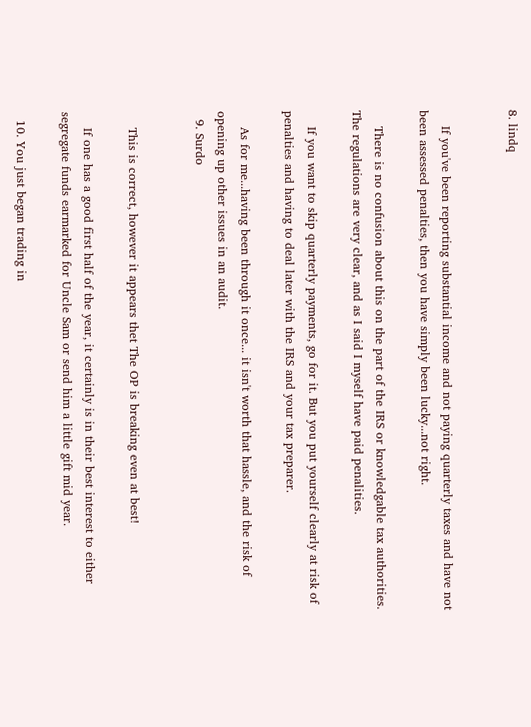8. lindq


    If you've been reporting substantial income and not paying quarterly taxes and have not been assessed penalties, then you have simply been lucky...not right.

    There is no confusion about this on the part of the IRS or knowledgable tax authorities. The regulations are very clear, and as I said I myself have paid penalities.

    If you want to skip quarterly payments, go for it. But you put yourself clearly at risk of penalties and having to deal later with the IRS and your tax preparer.

    As for me...having been through it once... it isn't worth that hassle, and the risk of opening up other issues in an audit.
  9. Surdo


    This is correct, however it appears thet The OP is breaking even at best!

    If one has a good first half of the year, it certainly is in their best interest to either segregate funds earmarked for Uncle Sam or send him a little gift mid year.

  10. You just began trading in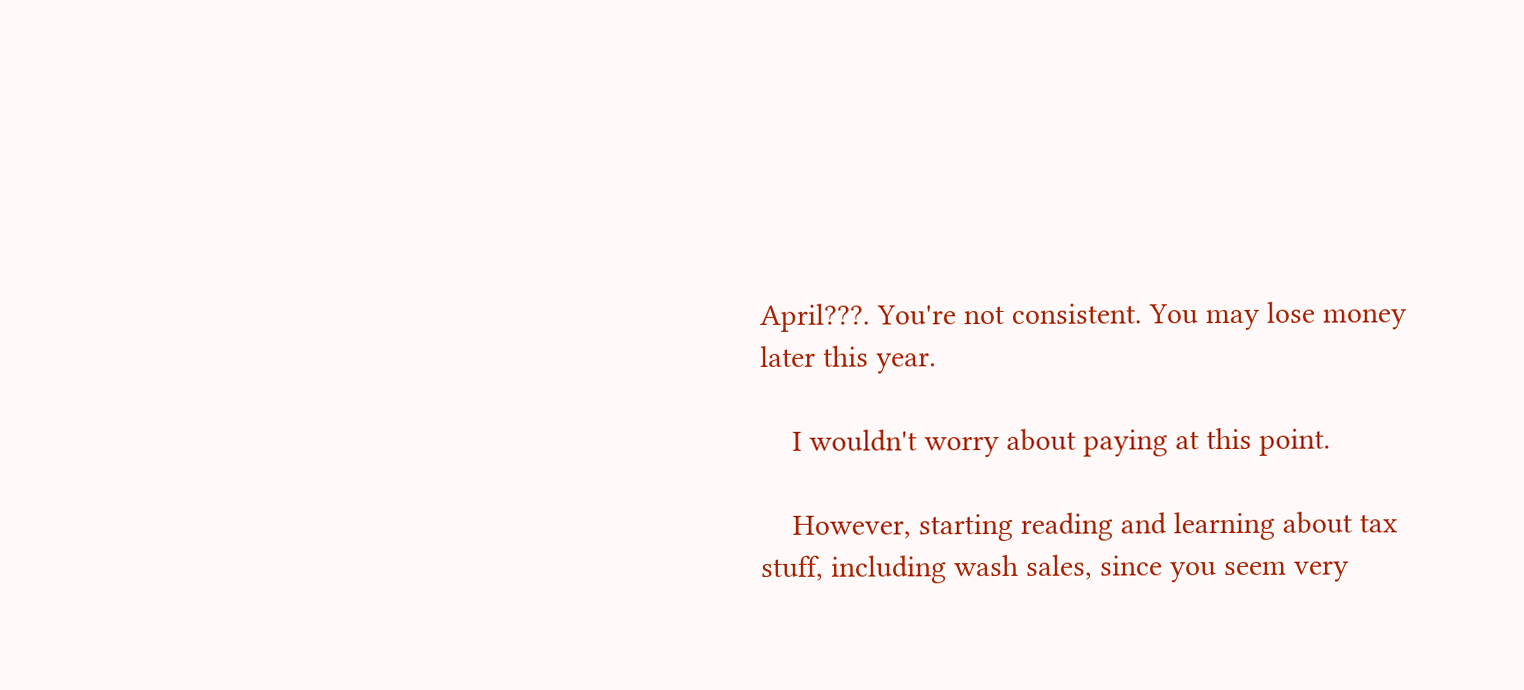April???. You're not consistent. You may lose money later this year.

    I wouldn't worry about paying at this point.

    However, starting reading and learning about tax stuff, including wash sales, since you seem very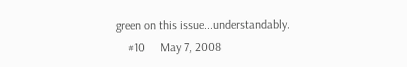green on this issue...understandably.
    #10     May 7, 2008